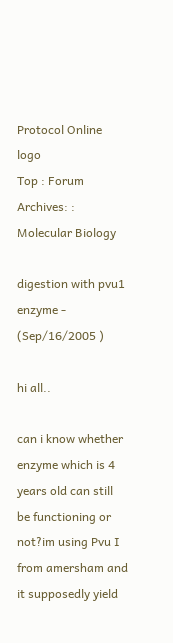Protocol Online logo
Top : Forum Archives: : Molecular Biology

digestion with pvu1 enzyme - (Sep/16/2005 )

hi all..

can i know whether enzyme which is 4 years old can still be functioning or not?im using Pvu I from amersham and it supposedly yield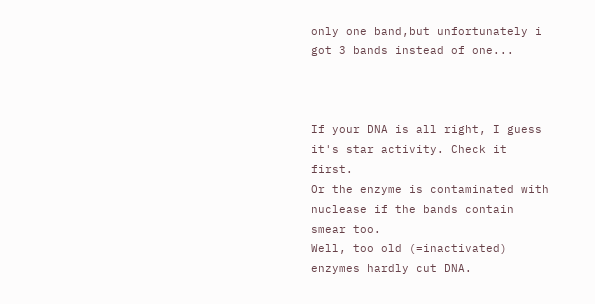only one band,but unfortunately i got 3 bands instead of one...



If your DNA is all right, I guess it's star activity. Check it first.
Or the enzyme is contaminated with nuclease if the bands contain smear too.
Well, too old (=inactivated) enzymes hardly cut DNA.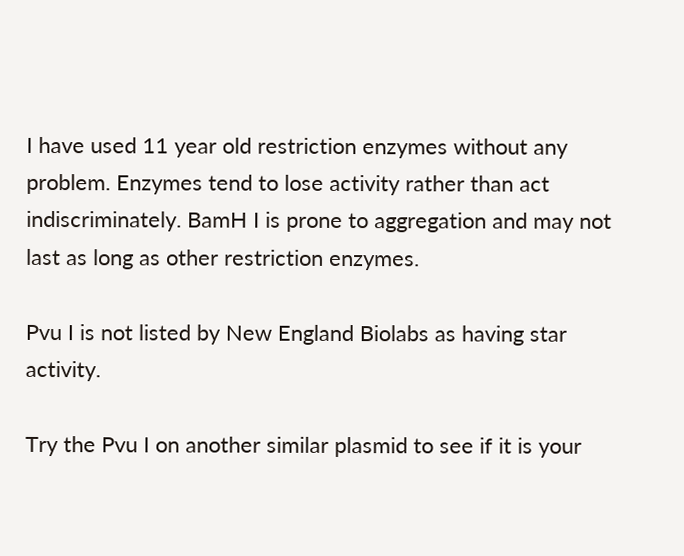I have used 11 year old restriction enzymes without any problem. Enzymes tend to lose activity rather than act indiscriminately. BamH I is prone to aggregation and may not last as long as other restriction enzymes.

Pvu I is not listed by New England Biolabs as having star activity.

Try the Pvu I on another similar plasmid to see if it is your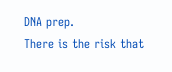DNA prep.
There is the risk that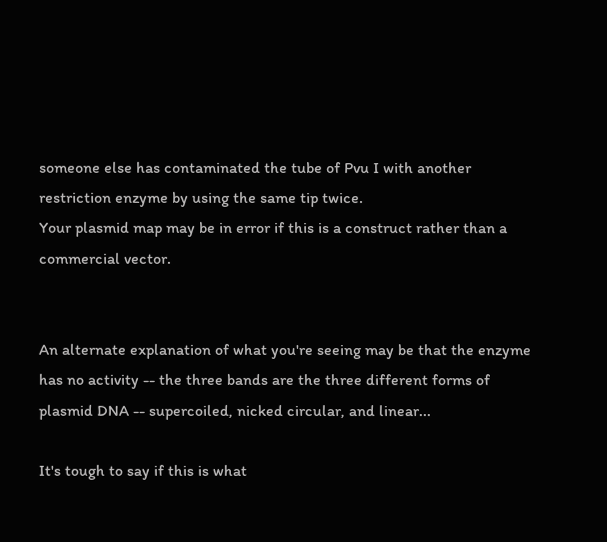someone else has contaminated the tube of Pvu I with another restriction enzyme by using the same tip twice.
Your plasmid map may be in error if this is a construct rather than a commercial vector.


An alternate explanation of what you're seeing may be that the enzyme has no activity -- the three bands are the three different forms of plasmid DNA -- supercoiled, nicked circular, and linear...

It's tough to say if this is what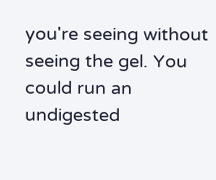you're seeing without seeing the gel. You could run an undigested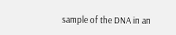sample of the DNA in an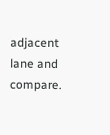adjacent lane and compare.